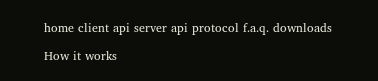home client api server api protocol f.a.q. downloads

How it works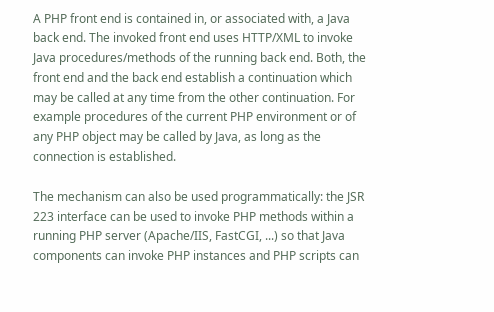A PHP front end is contained in, or associated with, a Java back end. The invoked front end uses HTTP/XML to invoke Java procedures/methods of the running back end. Both, the front end and the back end establish a continuation which may be called at any time from the other continuation. For example procedures of the current PHP environment or of any PHP object may be called by Java, as long as the connection is established.

The mechanism can also be used programmatically: the JSR 223 interface can be used to invoke PHP methods within a running PHP server (Apache/IIS, FastCGI, ...) so that Java components can invoke PHP instances and PHP scripts can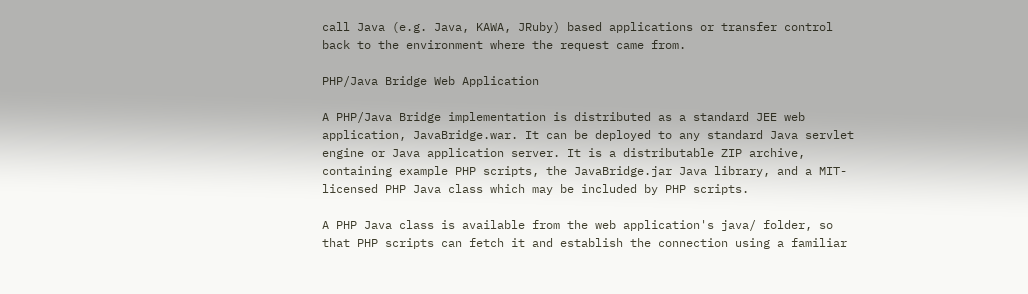call Java (e.g. Java, KAWA, JRuby) based applications or transfer control back to the environment where the request came from.

PHP/Java Bridge Web Application

A PHP/Java Bridge implementation is distributed as a standard JEE web application, JavaBridge.war. It can be deployed to any standard Java servlet engine or Java application server. It is a distributable ZIP archive, containing example PHP scripts, the JavaBridge.jar Java library, and a MIT-licensed PHP Java class which may be included by PHP scripts.

A PHP Java class is available from the web application's java/ folder, so that PHP scripts can fetch it and establish the connection using a familiar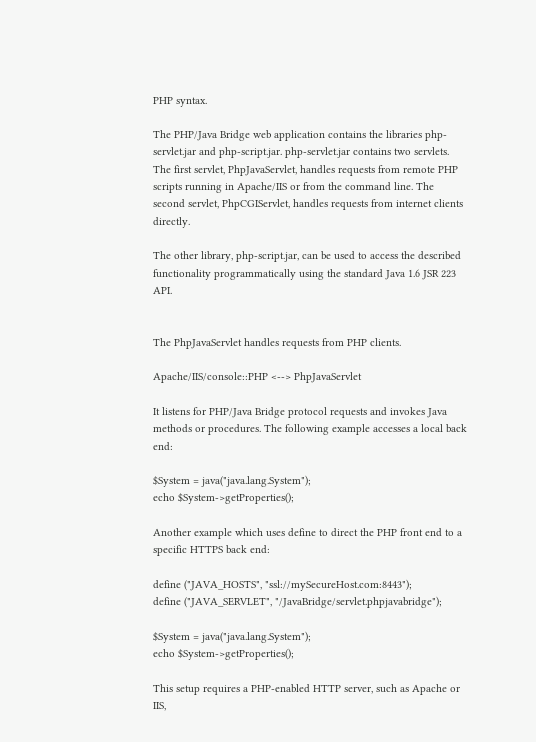PHP syntax.

The PHP/Java Bridge web application contains the libraries php-servlet.jar and php-script.jar. php-servlet.jar contains two servlets. The first servlet, PhpJavaServlet, handles requests from remote PHP scripts running in Apache/IIS or from the command line. The second servlet, PhpCGIServlet, handles requests from internet clients directly.

The other library, php-script.jar, can be used to access the described functionality programmatically using the standard Java 1.6 JSR 223 API.


The PhpJavaServlet handles requests from PHP clients.

Apache/IIS/console::PHP <--> PhpJavaServlet

It listens for PHP/Java Bridge protocol requests and invokes Java methods or procedures. The following example accesses a local back end:

$System = java("java.lang.System");
echo $System->getProperties();

Another example which uses define to direct the PHP front end to a specific HTTPS back end:

define ("JAVA_HOSTS", "ssl://mySecureHost.com:8443");
define ("JAVA_SERVLET", "/JavaBridge/servlet.phpjavabridge");

$System = java("java.lang.System");
echo $System->getProperties();

This setup requires a PHP-enabled HTTP server, such as Apache or IIS,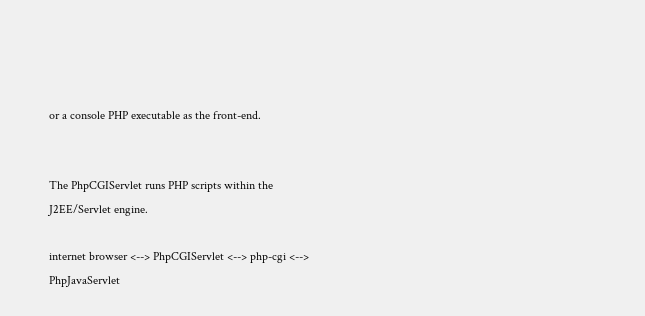or a console PHP executable as the front-end.


The PhpCGIServlet runs PHP scripts within the J2EE/Servlet engine.

internet browser <--> PhpCGIServlet <--> php-cgi <--> PhpJavaServlet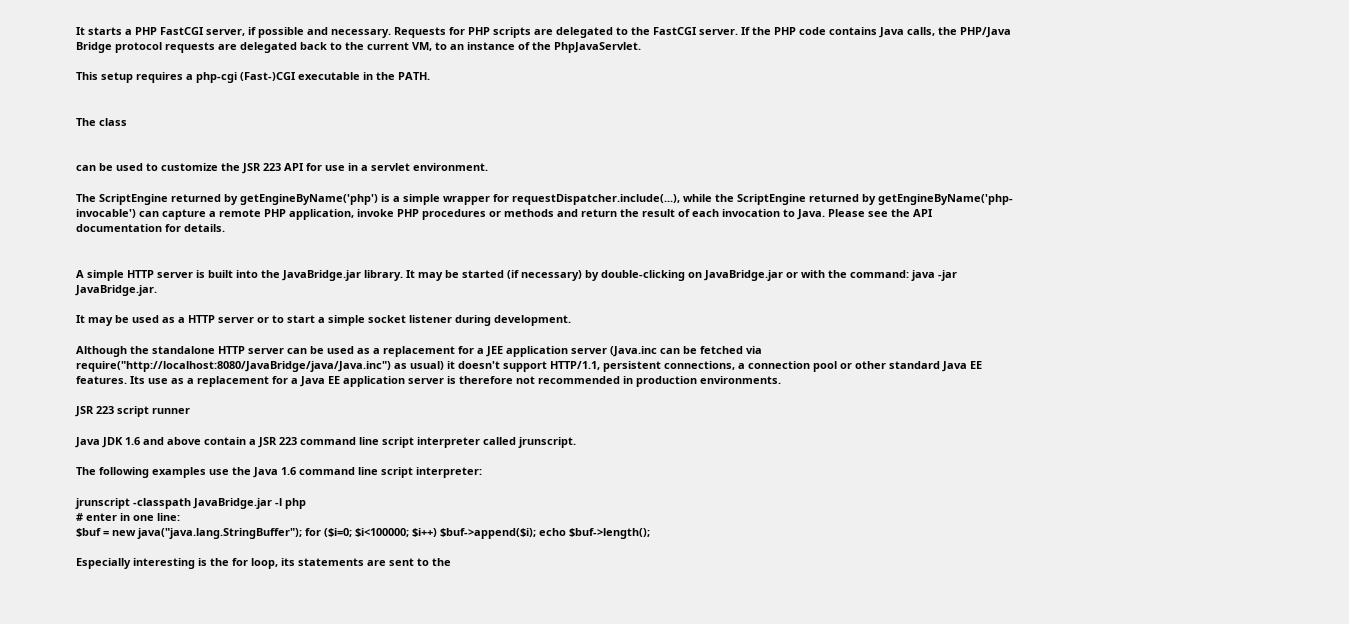It starts a PHP FastCGI server, if possible and necessary. Requests for PHP scripts are delegated to the FastCGI server. If the PHP code contains Java calls, the PHP/Java Bridge protocol requests are delegated back to the current VM, to an instance of the PhpJavaServlet.

This setup requires a php-cgi (Fast-)CGI executable in the PATH.


The class


can be used to customize the JSR 223 API for use in a servlet environment.

The ScriptEngine returned by getEngineByName('php') is a simple wrapper for requestDispatcher.include(...), while the ScriptEngine returned by getEngineByName('php-invocable') can capture a remote PHP application, invoke PHP procedures or methods and return the result of each invocation to Java. Please see the API documentation for details.


A simple HTTP server is built into the JavaBridge.jar library. It may be started (if necessary) by double-clicking on JavaBridge.jar or with the command: java -jar JavaBridge.jar.

It may be used as a HTTP server or to start a simple socket listener during development.

Although the standalone HTTP server can be used as a replacement for a JEE application server (Java.inc can be fetched via require("http://localhost:8080/JavaBridge/java/Java.inc") as usual) it doesn't support HTTP/1.1, persistent connections, a connection pool or other standard Java EE features. Its use as a replacement for a Java EE application server is therefore not recommended in production environments.

JSR 223 script runner

Java JDK 1.6 and above contain a JSR 223 command line script interpreter called jrunscript.

The following examples use the Java 1.6 command line script interpreter:

jrunscript -classpath JavaBridge.jar -l php
# enter in one line:
$buf = new java("java.lang.StringBuffer"); for ($i=0; $i<100000; $i++) $buf->append($i); echo $buf->length();

Especially interesting is the for loop, its statements are sent to the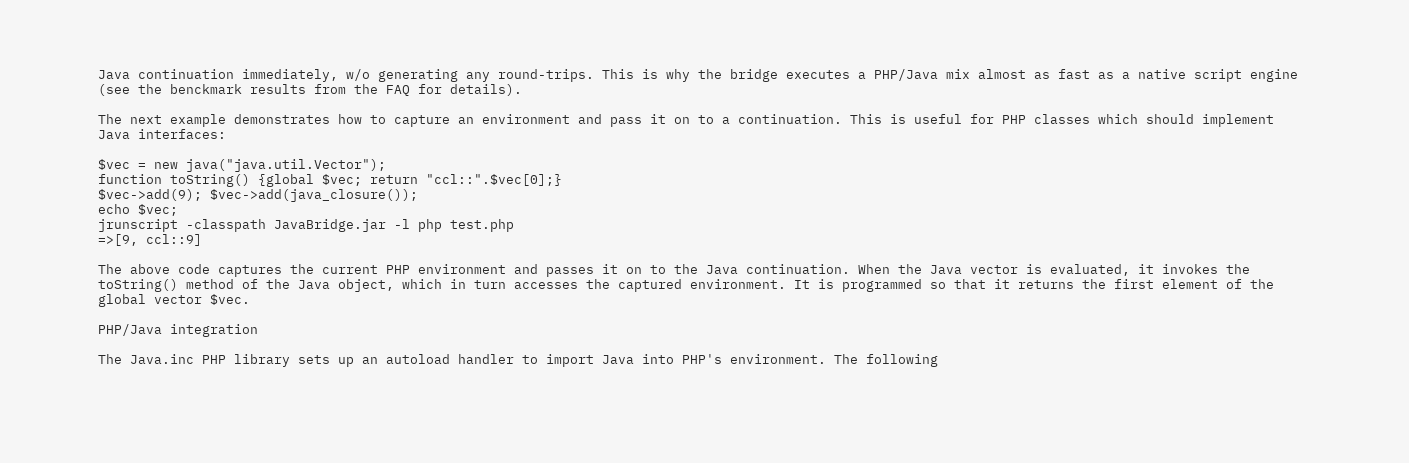Java continuation immediately, w/o generating any round-trips. This is why the bridge executes a PHP/Java mix almost as fast as a native script engine (see the benckmark results from the FAQ for details).

The next example demonstrates how to capture an environment and pass it on to a continuation. This is useful for PHP classes which should implement Java interfaces:

$vec = new java("java.util.Vector");
function toString() {global $vec; return "ccl::".$vec[0];}
$vec->add(9); $vec->add(java_closure());
echo $vec;
jrunscript -classpath JavaBridge.jar -l php test.php
=>[9, ccl::9]

The above code captures the current PHP environment and passes it on to the Java continuation. When the Java vector is evaluated, it invokes the toString() method of the Java object, which in turn accesses the captured environment. It is programmed so that it returns the first element of the global vector $vec.

PHP/Java integration

The Java.inc PHP library sets up an autoload handler to import Java into PHP's environment. The following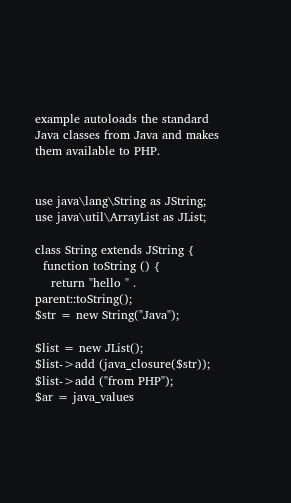example autoloads the standard Java classes from Java and makes them available to PHP.


use java\lang\String as JString;
use java\util\ArrayList as JList;

class String extends JString {
  function toString () {
    return "hello " . parent::toString();
$str = new String("Java");

$list = new JList();
$list->add (java_closure($str));
$list->add ("from PHP");
$ar = java_values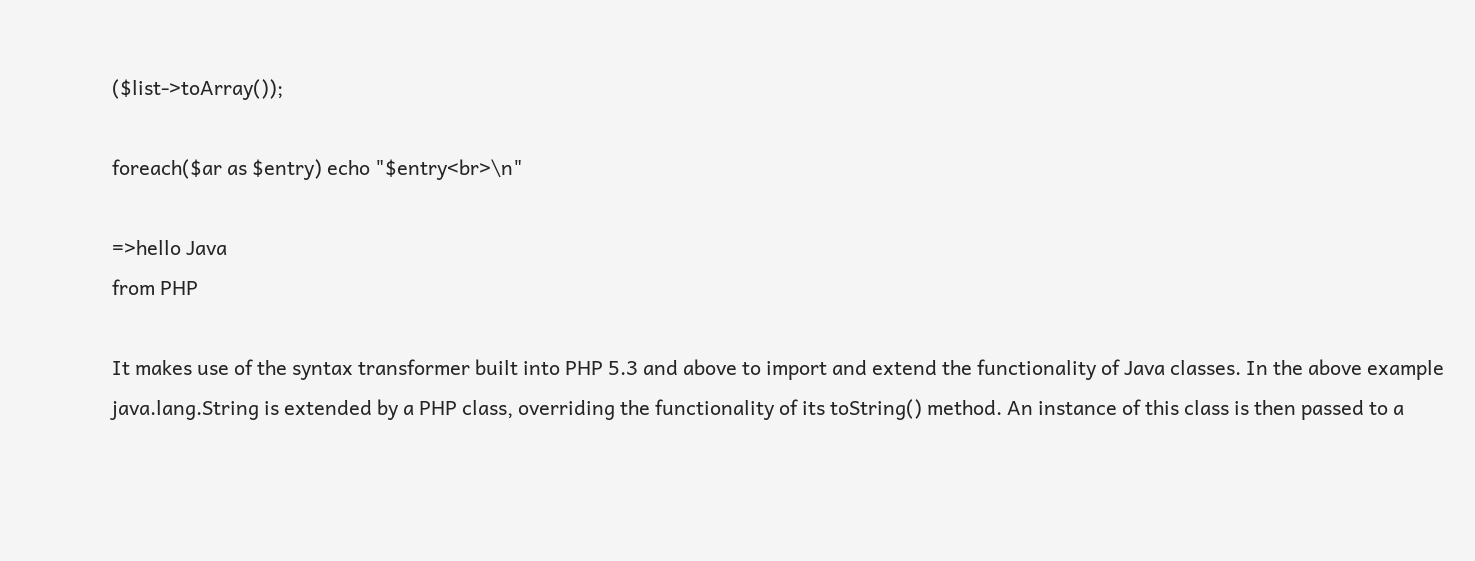($list->toArray());

foreach($ar as $entry) echo "$entry<br>\n"

=>hello Java
from PHP

It makes use of the syntax transformer built into PHP 5.3 and above to import and extend the functionality of Java classes. In the above example java.lang.String is extended by a PHP class, overriding the functionality of its toString() method. An instance of this class is then passed to a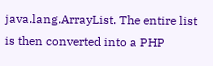java.lang.ArrayList. The entire list is then converted into a PHP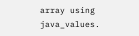array using java_values.